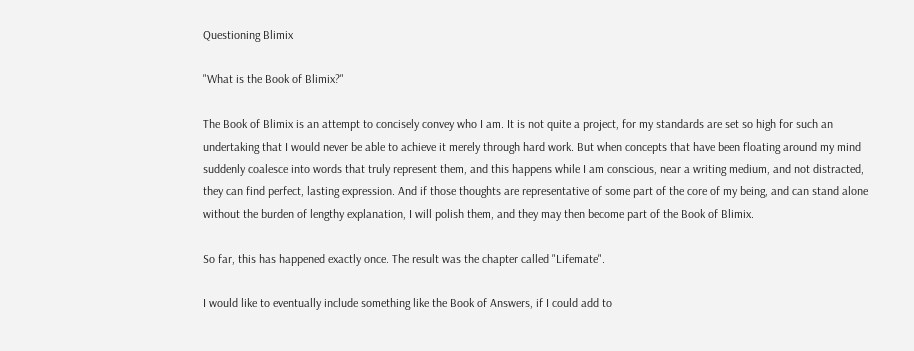Questioning Blimix

"What is the Book of Blimix?"

The Book of Blimix is an attempt to concisely convey who I am. It is not quite a project, for my standards are set so high for such an undertaking that I would never be able to achieve it merely through hard work. But when concepts that have been floating around my mind suddenly coalesce into words that truly represent them, and this happens while I am conscious, near a writing medium, and not distracted, they can find perfect, lasting expression. And if those thoughts are representative of some part of the core of my being, and can stand alone without the burden of lengthy explanation, I will polish them, and they may then become part of the Book of Blimix.

So far, this has happened exactly once. The result was the chapter called "Lifemate".

I would like to eventually include something like the Book of Answers, if I could add to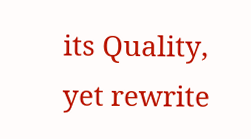its Quality, yet rewrite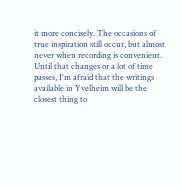it more concisely. The occasions of true inspiration still occur, but almost never when recording is convenient. Until that changes or a lot of time passes, I'm afraid that the writings available in Yvelheim will be the closest thing to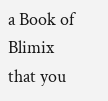a Book of Blimix that you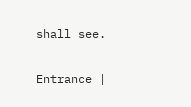shall see.

Entrance |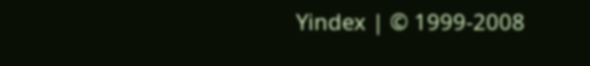Yindex | © 1999-2008